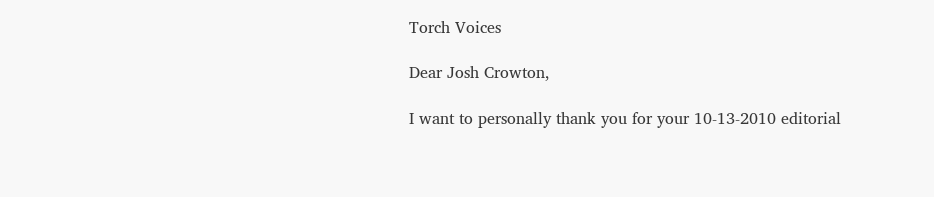Torch Voices

Dear Josh Crowton,

I want to personally thank you for your 10-13-2010 editorial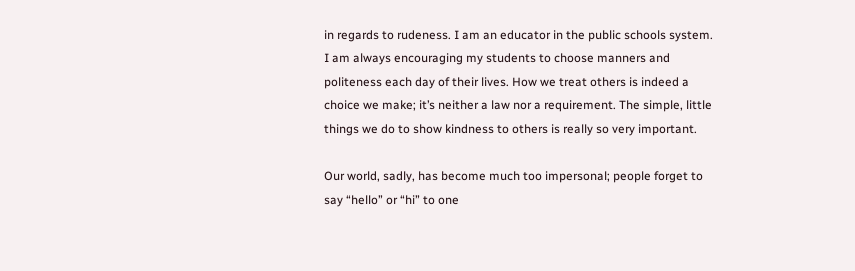in regards to rudeness. I am an educator in the public schools system. I am always encouraging my students to choose manners and politeness each day of their lives. How we treat others is indeed a choice we make; it’s neither a law nor a requirement. The simple, little things we do to show kindness to others is really so very important.

Our world, sadly, has become much too impersonal; people forget to say “hello” or “hi” to one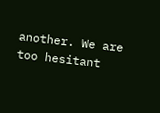another. We are too hesitant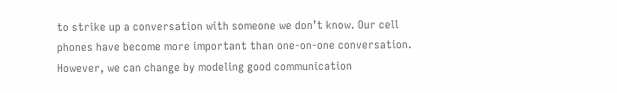to strike up a conversation with someone we don’t know. Our cell phones have become more important than one-on-one conversation. However, we can change by modeling good communication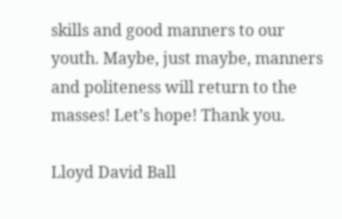skills and good manners to our youth. Maybe, just maybe, manners and politeness will return to the masses! Let’s hope! Thank you.

Lloyd David Ball